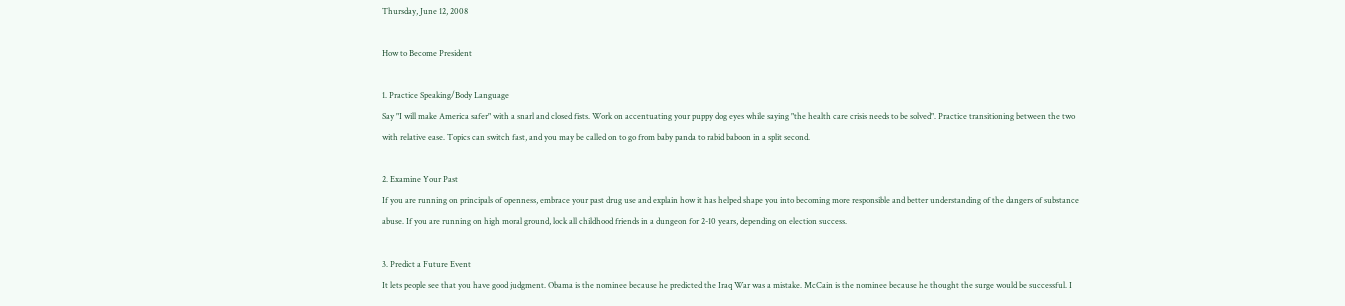Thursday, June 12, 2008

How to Become President

1. Practice Speaking/Body Language
Say "I will make America safer" with a snarl and closed fists. Work on accentuating your puppy dog eyes while saying "the health care crisis needs to be solved". Practice transitioning between the two with relative ease. Topics can switch fast, and you may be called on to go from baby panda to rabid baboon in a split second.

2. Examine Your Past
If you are running on principals of openness, embrace your past drug use and explain how it has helped shape you into becoming more responsible and better understanding of the dangers of substance abuse. If you are running on high moral ground, lock all childhood friends in a dungeon for 2-10 years, depending on election success.

3. Predict a Future Event
It lets people see that you have good judgment. Obama is the nominee because he predicted the Iraq War was a mistake. McCain is the nominee because he thought the surge would be successful. I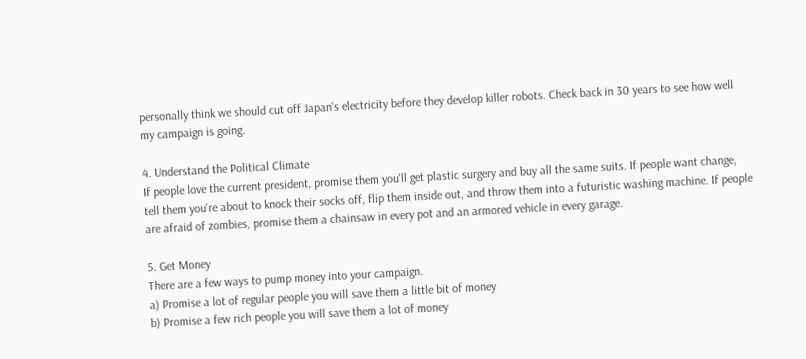personally think we should cut off Japan's electricity before they develop killer robots. Check back in 30 years to see how well my campaign is going.

4. Understand the Political Climate
If people love the current president, promise them you'll get plastic surgery and buy all the same suits. If people want change, tell them you're about to knock their socks off, flip them inside out, and throw them into a futuristic washing machine. If people are afraid of zombies, promise them a chainsaw in every pot and an armored vehicle in every garage.

5. Get Money
There are a few ways to pump money into your campaign.
a) Promise a lot of regular people you will save them a little bit of money
b) Promise a few rich people you will save them a lot of money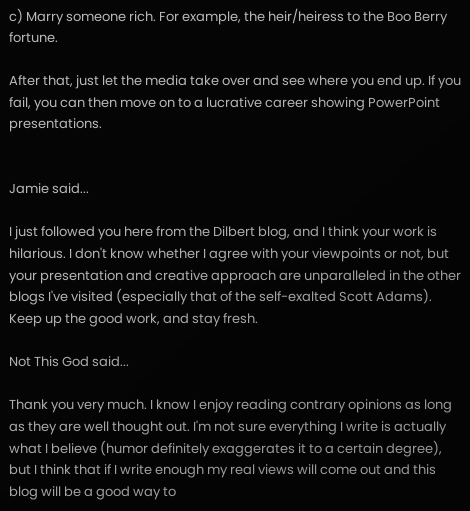c) Marry someone rich. For example, the heir/heiress to the Boo Berry fortune.

After that, just let the media take over and see where you end up. If you fail, you can then move on to a lucrative career showing PowerPoint presentations.


Jamie said...

I just followed you here from the Dilbert blog, and I think your work is hilarious. I don't know whether I agree with your viewpoints or not, but your presentation and creative approach are unparalleled in the other blogs I've visited (especially that of the self-exalted Scott Adams). Keep up the good work, and stay fresh.

Not This God said...

Thank you very much. I know I enjoy reading contrary opinions as long as they are well thought out. I'm not sure everything I write is actually what I believe (humor definitely exaggerates it to a certain degree), but I think that if I write enough my real views will come out and this blog will be a good way to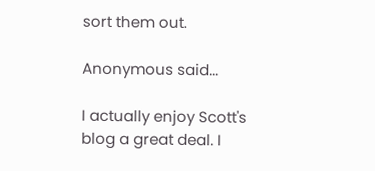sort them out.

Anonymous said...

I actually enjoy Scott's blog a great deal. I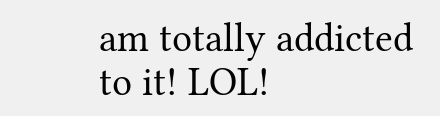am totally addicted to it! LOL!